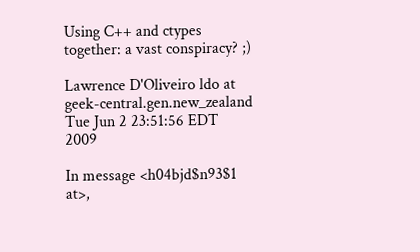Using C++ and ctypes together: a vast conspiracy? ;)

Lawrence D'Oliveiro ldo at geek-central.gen.new_zealand
Tue Jun 2 23:51:56 EDT 2009

In message <h04bjd$n93$1 at>,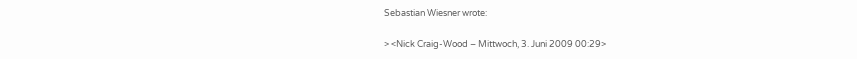Sebastian Wiesner wrote:

> <Nick Craig-Wood – Mittwoch, 3. Juni 2009 00:29>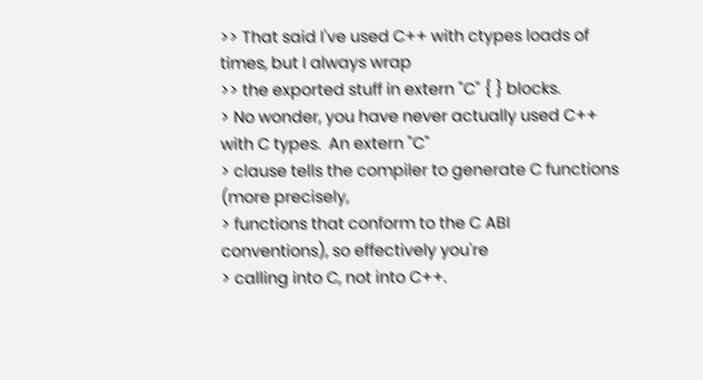>> That said I've used C++ with ctypes loads of times, but I always wrap
>> the exported stuff in extern "C" { } blocks.
> No wonder, you have never actually used C++ with C types.  An extern "C"
> clause tells the compiler to generate C functions (more precisely,
> functions that conform to the C ABI conventions), so effectively you're
> calling into C, not into C++.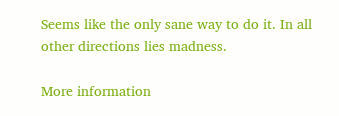Seems like the only sane way to do it. In all other directions lies madness.

More information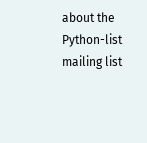about the Python-list mailing list